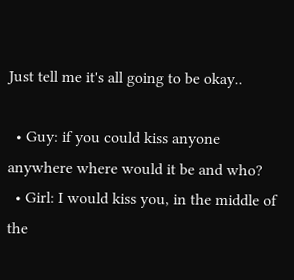Just tell me it's all going to be okay..

  • Guy: if you could kiss anyone anywhere where would it be and who?
  • Girl: I would kiss you, in the middle of the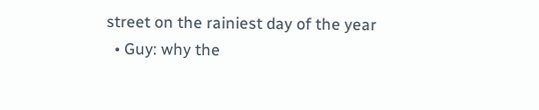street on the rainiest day of the year
  • Guy: why the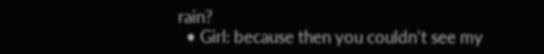rain?
  • Girl: because then you couldn’t see my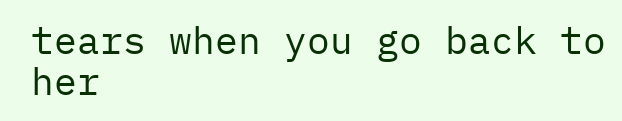tears when you go back to her